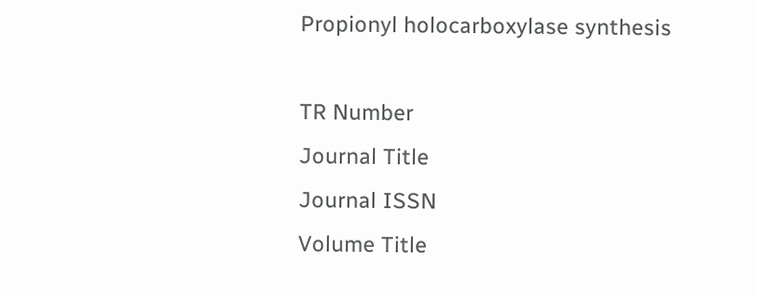Propionyl holocarboxylase synthesis

TR Number
Journal Title
Journal ISSN
Volume Title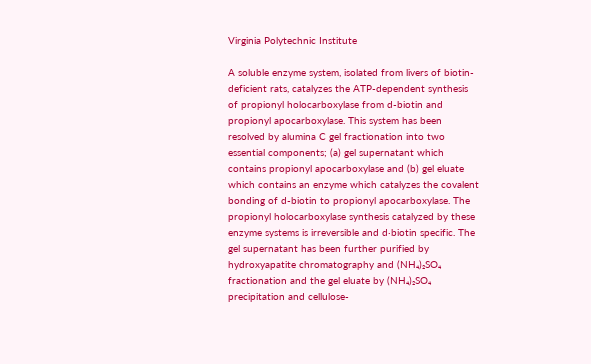Virginia Polytechnic Institute

A soluble enzyme system, isolated from livers of biotin-deficient rats, catalyzes the ATP-dependent synthesis of propionyl holocarboxylase from d-biotin and propionyl apocarboxylase. This system has been resolved by alumina C gel fractionation into two essential components; (a) gel supernatant which contains propionyl apocarboxylase and (b) gel eluate which contains an enzyme which catalyzes the covalent bonding of d-biotin to propionyl apocarboxylase. The propionyl holocarboxylase synthesis catalyzed by these enzyme systems is irreversible and d·biotin specific. The gel supernatant has been further purified by hydroxyapatite chromatography and (NH₄)₂SO₄ fractionation and the gel eluate by (NH₄)₂SO₄ precipitation and cellulose-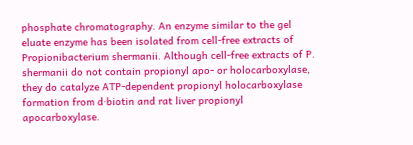phosphate chromatography. An enzyme similar to the gel eluate enzyme has been isolated from cell-free extracts of Propionibacterium shermanii. Although cell-free extracts of P. shermanii do not contain propionyl apo- or holocarboxylase, they do catalyze ATP-dependent propionyl holocarboxylase formation from d·biotin and rat liver propionyl apocarboxylase.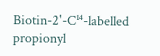Biotin-2'-C¹⁴-labelled propionyl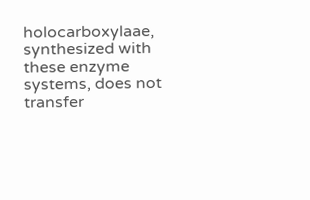holocarboxylaae, synthesized with these enzyme systems, does not transfer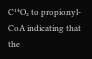C¹⁴O₂ to propionyl-CoA indicating that the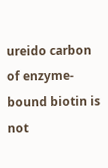ureido carbon of enzyme-bound biotin is not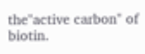the"active carbon" of biotin.